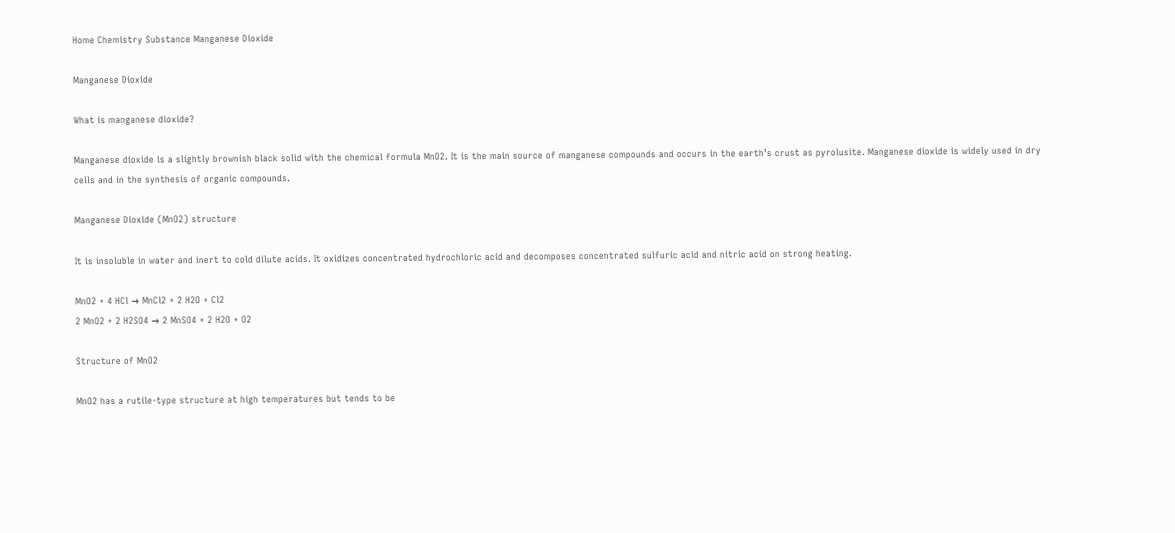Home Chemistry Substance Manganese Dioxide

Manganese Dioxide

What is manganese dioxide?

Manganese dioxide is a slightly brownish black solid with the chemical formula MnO2. It is the main source of manganese compounds and occurs in the earth’s crust as pyrolusite. Manganese dioxide is widely used in dry cells and in the synthesis of organic compounds.

Manganese Dioxide (MnO2) structure

It is insoluble in water and inert to cold dilute acids. It oxidizes concentrated hydrochloric acid and decomposes concentrated sulfuric acid and nitric acid on strong heating.

MnO2 + 4 HCl → MnCl2 + 2 H2O + Cl2
2 MnO2 + 2 H2SO4 → 2 MnSO4 + 2 H2O + O2

Structure of MnO2

MnO2 has a rutile-type structure at high temperatures but tends to be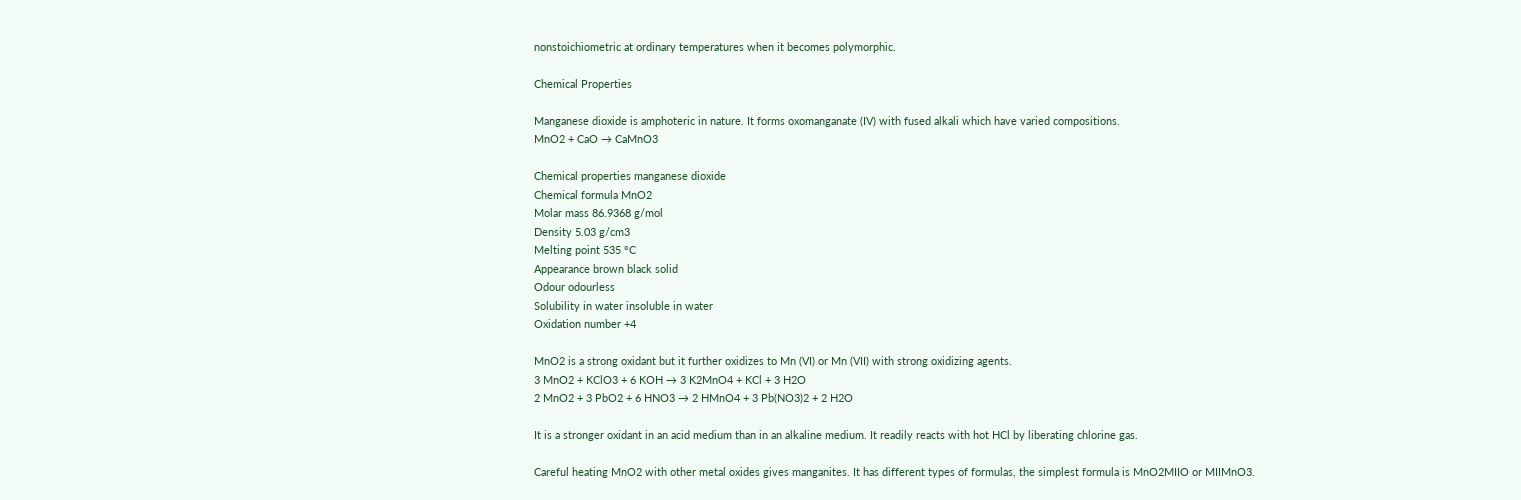nonstoichiometric at ordinary temperatures when it becomes polymorphic.

Chemical Properties

Manganese dioxide is amphoteric in nature. It forms oxomanganate (IV) with fused alkali which have varied compositions.
MnO2 + CaO → CaMnO3

Chemical properties manganese dioxide
Chemical formula MnO2
Molar mass 86.9368 g/mol
Density 5.03 g/cm3
Melting point 535 °C
Appearance brown black solid
Odour odourless
Solubility in water insoluble in water
Oxidation number +4

MnO2 is a strong oxidant but it further oxidizes to Mn (VI) or Mn (VII) with strong oxidizing agents.
3 MnO2 + KClO3 + 6 KOH → 3 K2MnO4 + KCl + 3 H2O
2 MnO2 + 3 PbO2 + 6 HNO3 → 2 HMnO4 + 3 Pb(NO3)2 + 2 H2O

It is a stronger oxidant in an acid medium than in an alkaline medium. It readily reacts with hot HCl by liberating chlorine gas.

Careful heating MnO2 with other metal oxides gives manganites. It has different types of formulas, the simplest formula is MnO2MIIO or MIIMnO3.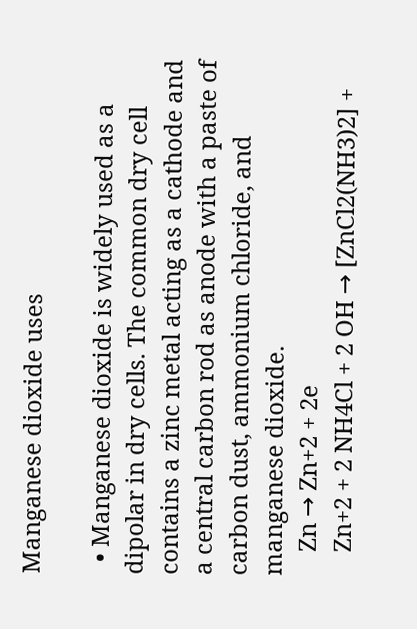Manganese dioxide uses

  • Manganese dioxide is widely used as a dipolar in dry cells. The common dry cell contains a zinc metal acting as a cathode and a central carbon rod as anode with a paste of carbon dust, ammonium chloride, and manganese dioxide.
    Zn → Zn+2 + 2e
    Zn+2 + 2 NH4Cl + 2 OH → [ZnCl2(NH3)2] +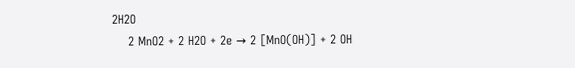2H2O
    2 MnO2 + 2 H2O + 2e → 2 [MnO(OH)] + 2 OH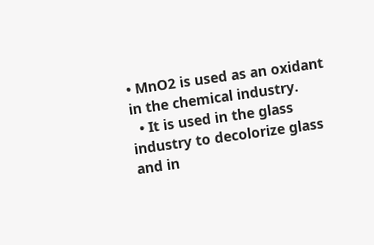• MnO2 is used as an oxidant in the chemical industry.
  • It is used in the glass industry to decolorize glass and in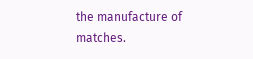the manufacture of matches.